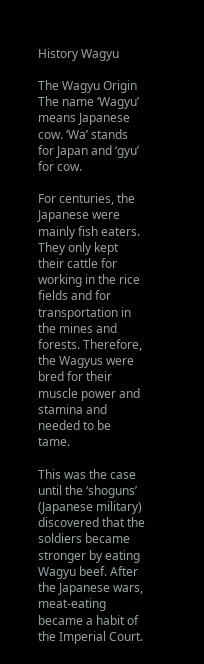History Wagyu

The Wagyu Origin
The name ‘Wagyu’ means Japanese cow. ‘Wa’ stands for Japan and ‘gyu’ for cow.

For centuries, the Japanese were mainly fish eaters. They only kept their cattle for working in the rice fields and for transportation in the mines and forests. Therefore, the Wagyus were bred for their muscle power and stamina and needed to be tame.

This was the case until the ‘shoguns’ (Japanese military) discovered that the soldiers became stronger by eating Wagyu beef. After the Japanese wars, meat-eating became a habit of the Imperial Court.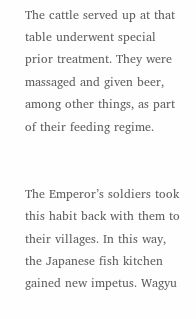The cattle served up at that table underwent special prior treatment. They were massaged and given beer, among other things, as part of their feeding regime.


The Emperor’s soldiers took this habit back with them to their villages. In this way, the Japanese fish kitchen gained new impetus. Wagyu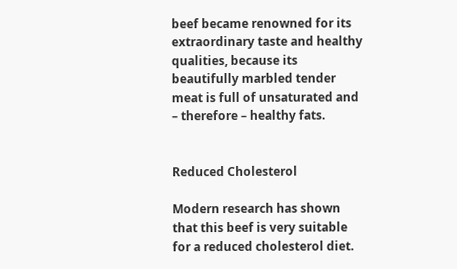beef became renowned for its extraordinary taste and healthy qualities, because its beautifully marbled tender meat is full of unsaturated and – therefore – healthy fats.


Reduced Cholesterol

Modern research has shown that this beef is very suitable for a reduced cholesterol diet.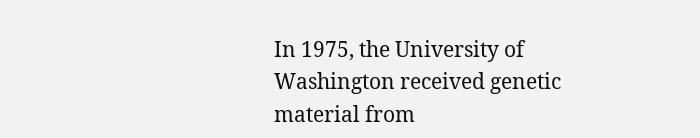In 1975, the University of Washington received genetic material from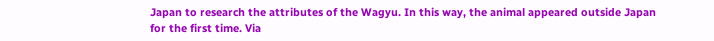Japan to research the attributes of the Wagyu. In this way, the animal appeared outside Japan for the first time. Via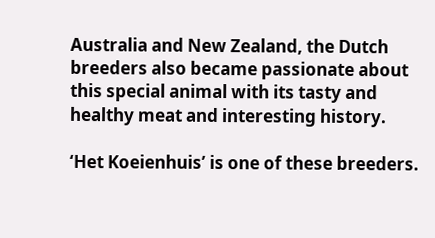Australia and New Zealand, the Dutch breeders also became passionate about this special animal with its tasty and healthy meat and interesting history.

‘Het Koeienhuis’ is one of these breeders.